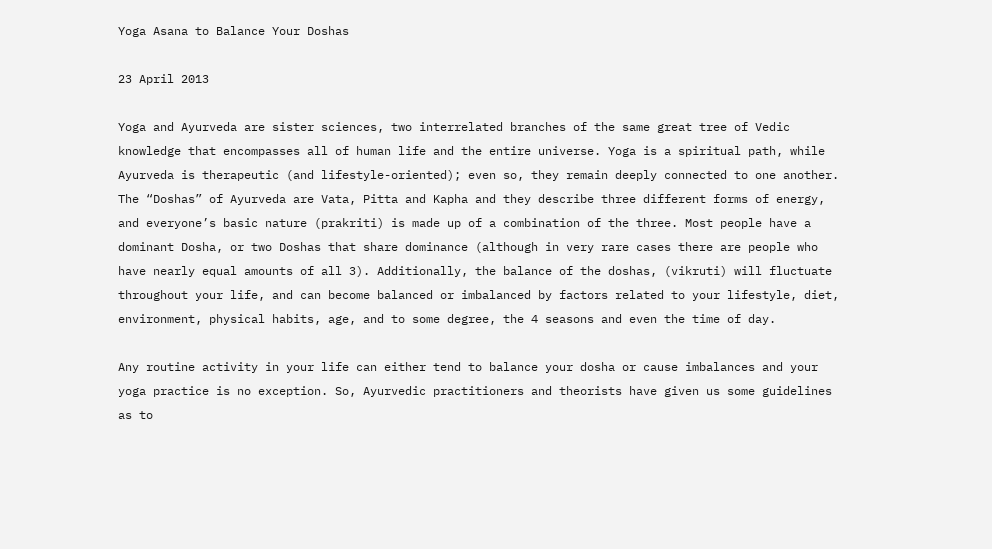Yoga Asana to Balance Your Doshas

23 April 2013

Yoga and Ayurveda are sister sciences, two interrelated branches of the same great tree of Vedic knowledge that encompasses all of human life and the entire universe. Yoga is a spiritual path, while Ayurveda is therapeutic (and lifestyle-oriented); even so, they remain deeply connected to one another. The “Doshas” of Ayurveda are Vata, Pitta and Kapha and they describe three different forms of energy, and everyone’s basic nature (prakriti) is made up of a combination of the three. Most people have a dominant Dosha, or two Doshas that share dominance (although in very rare cases there are people who have nearly equal amounts of all 3). Additionally, the balance of the doshas, (vikruti) will fluctuate throughout your life, and can become balanced or imbalanced by factors related to your lifestyle, diet, environment, physical habits, age, and to some degree, the 4 seasons and even the time of day.

Any routine activity in your life can either tend to balance your dosha or cause imbalances and your yoga practice is no exception. So, Ayurvedic practitioners and theorists have given us some guidelines as to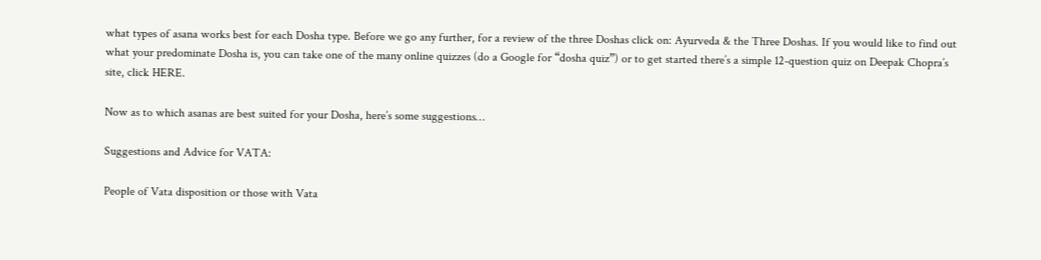what types of asana works best for each Dosha type. Before we go any further, for a review of the three Doshas click on: Ayurveda & the Three Doshas. If you would like to find out what your predominate Dosha is, you can take one of the many online quizzes (do a Google for “dosha quiz”) or to get started there’s a simple 12-question quiz on Deepak Chopra’s site, click HERE.

Now as to which asanas are best suited for your Dosha, here’s some suggestions…

Suggestions and Advice for VATA:

People of Vata disposition or those with Vata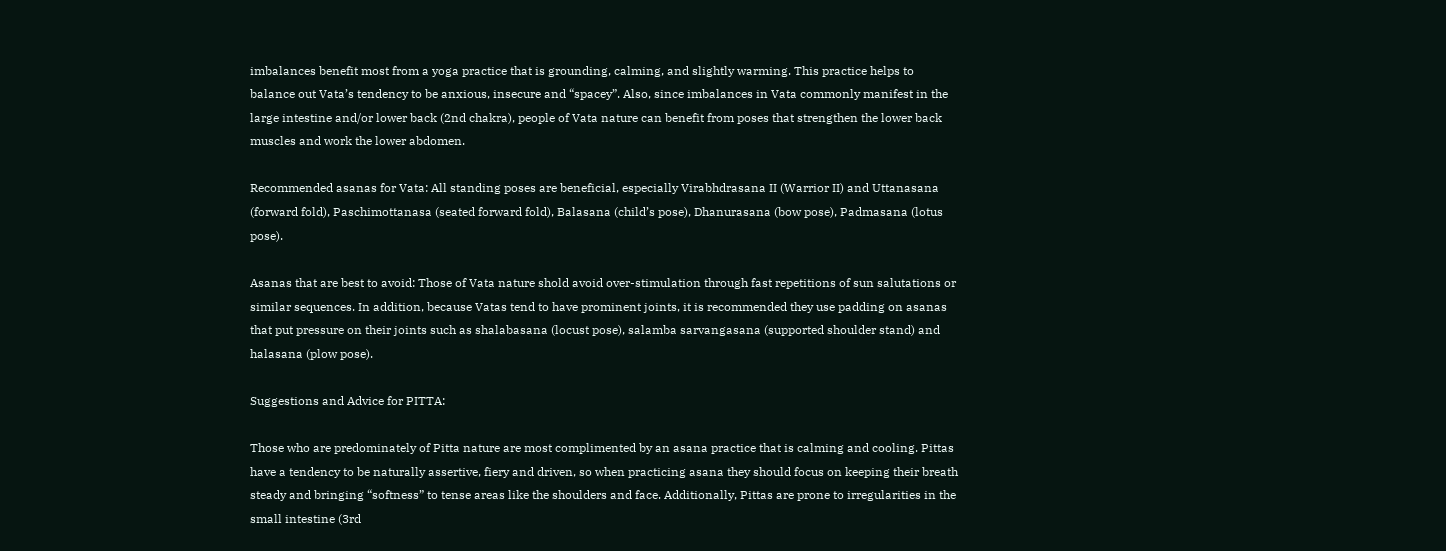imbalances benefit most from a yoga practice that is grounding, calming, and slightly warming. This practice helps to balance out Vata’s tendency to be anxious, insecure and “spacey”. Also, since imbalances in Vata commonly manifest in the large intestine and/or lower back (2nd chakra), people of Vata nature can benefit from poses that strengthen the lower back muscles and work the lower abdomen.

Recommended asanas for Vata: All standing poses are beneficial, especially Virabhdrasana II (Warrior II) and Uttanasana (forward fold), Paschimottanasa (seated forward fold), Balasana (child’s pose), Dhanurasana (bow pose), Padmasana (lotus pose).

Asanas that are best to avoid: Those of Vata nature shold avoid over-stimulation through fast repetitions of sun salutations or similar sequences. In addition, because Vatas tend to have prominent joints, it is recommended they use padding on asanas that put pressure on their joints such as shalabasana (locust pose), salamba sarvangasana (supported shoulder stand) and halasana (plow pose).

Suggestions and Advice for PITTA:

Those who are predominately of Pitta nature are most complimented by an asana practice that is calming and cooling. Pittas have a tendency to be naturally assertive, fiery and driven, so when practicing asana they should focus on keeping their breath steady and bringing “softness” to tense areas like the shoulders and face. Additionally, Pittas are prone to irregularities in the small intestine (3rd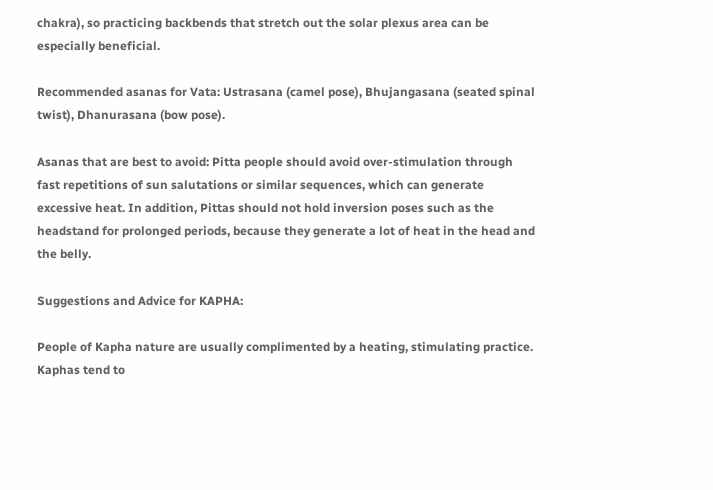chakra), so practicing backbends that stretch out the solar plexus area can be especially beneficial.

Recommended asanas for Vata: Ustrasana (camel pose), Bhujangasana (seated spinal twist), Dhanurasana (bow pose).

Asanas that are best to avoid: Pitta people should avoid over-stimulation through fast repetitions of sun salutations or similar sequences, which can generate excessive heat. In addition, Pittas should not hold inversion poses such as the headstand for prolonged periods, because they generate a lot of heat in the head and the belly.

Suggestions and Advice for KAPHA:

People of Kapha nature are usually complimented by a heating, stimulating practice. Kaphas tend to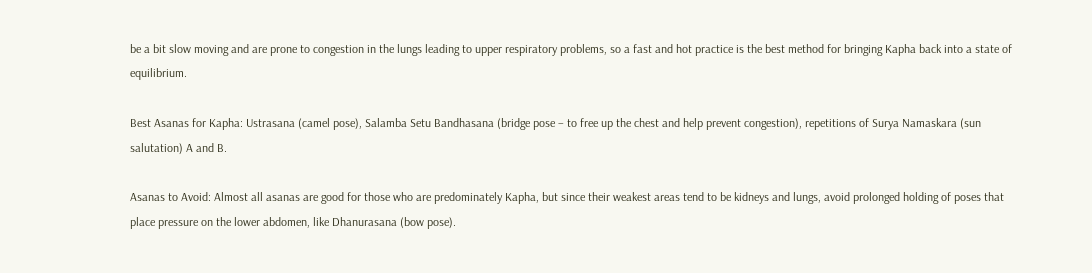be a bit slow moving and are prone to congestion in the lungs leading to upper respiratory problems, so a fast and hot practice is the best method for bringing Kapha back into a state of equilibrium.

Best Asanas for Kapha: Ustrasana (camel pose), Salamba Setu Bandhasana (bridge pose – to free up the chest and help prevent congestion), repetitions of Surya Namaskara (sun salutation) A and B.

Asanas to Avoid: Almost all asanas are good for those who are predominately Kapha, but since their weakest areas tend to be kidneys and lungs, avoid prolonged holding of poses that place pressure on the lower abdomen, like Dhanurasana (bow pose).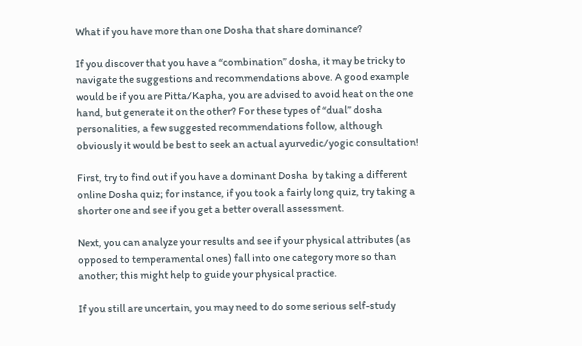What if you have more than one Dosha that share dominance?

If you discover that you have a “combination” dosha, it may be tricky to navigate the suggestions and recommendations above. A good example would be if you are Pitta/Kapha, you are advised to avoid heat on the one hand, but generate it on the other? For these types of “dual” dosha personalities, a few suggested recommendations follow, although obviously it would be best to seek an actual ayurvedic/yogic consultation!

First, try to find out if you have a dominant Dosha  by taking a different online Dosha quiz; for instance, if you took a fairly long quiz, try taking a shorter one and see if you get a better overall assessment.

Next, you can analyze your results and see if your physical attributes (as opposed to temperamental ones) fall into one category more so than another; this might help to guide your physical practice.

If you still are uncertain, you may need to do some serious self-study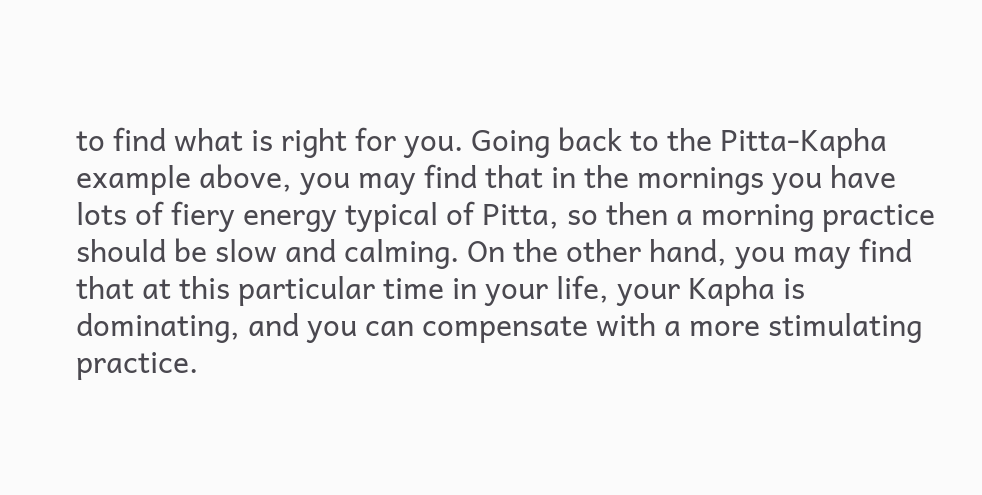to find what is right for you. Going back to the Pitta-Kapha example above, you may find that in the mornings you have lots of fiery energy typical of Pitta, so then a morning practice should be slow and calming. On the other hand, you may find that at this particular time in your life, your Kapha is dominating, and you can compensate with a more stimulating practice.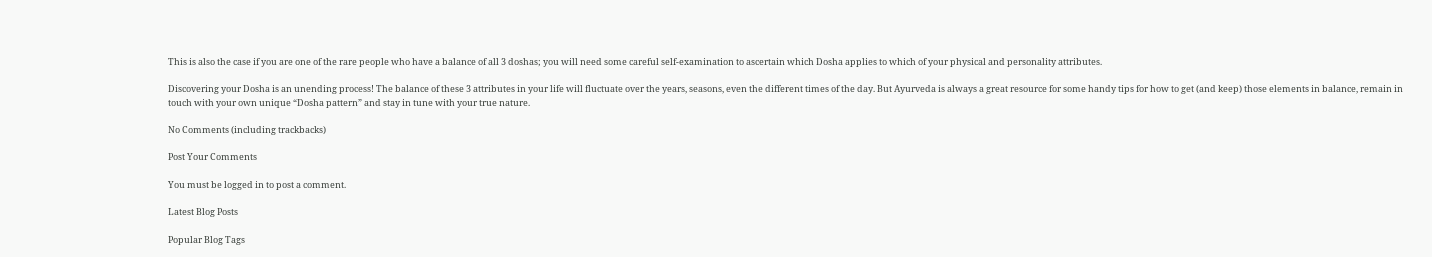This is also the case if you are one of the rare people who have a balance of all 3 doshas; you will need some careful self-examination to ascertain which Dosha applies to which of your physical and personality attributes.

Discovering your Dosha is an unending process! The balance of these 3 attributes in your life will fluctuate over the years, seasons, even the different times of the day. But Ayurveda is always a great resource for some handy tips for how to get (and keep) those elements in balance, remain in touch with your own unique “Dosha pattern” and stay in tune with your true nature.

No Comments (including trackbacks)

Post Your Comments

You must be logged in to post a comment.

Latest Blog Posts

Popular Blog Tags